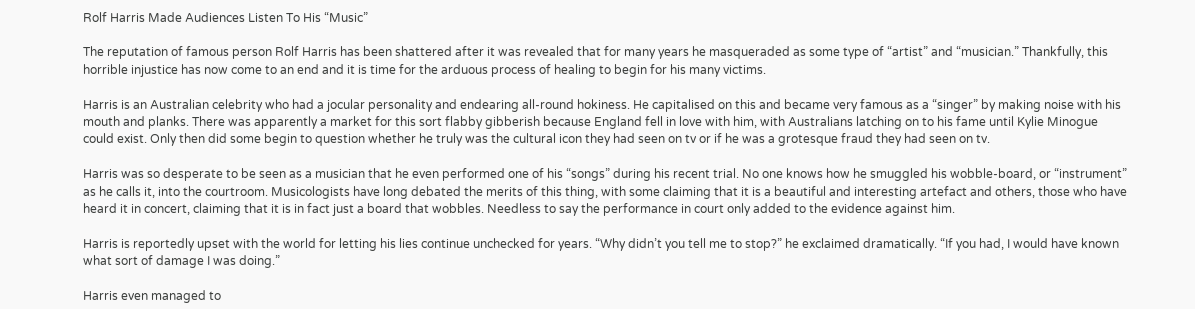Rolf Harris Made Audiences Listen To His “Music”

The reputation of famous person Rolf Harris has been shattered after it was revealed that for many years he masqueraded as some type of “artist” and “musician.” Thankfully, this horrible injustice has now come to an end and it is time for the arduous process of healing to begin for his many victims.

Harris is an Australian celebrity who had a jocular personality and endearing all-round hokiness. He capitalised on this and became very famous as a “singer” by making noise with his mouth and planks. There was apparently a market for this sort flabby gibberish because England fell in love with him, with Australians latching on to his fame until Kylie Minogue could exist. Only then did some begin to question whether he truly was the cultural icon they had seen on tv or if he was a grotesque fraud they had seen on tv.

Harris was so desperate to be seen as a musician that he even performed one of his “songs” during his recent trial. No one knows how he smuggled his wobble-board, or “instrument” as he calls it, into the courtroom. Musicologists have long debated the merits of this thing, with some claiming that it is a beautiful and interesting artefact and others, those who have heard it in concert, claiming that it is in fact just a board that wobbles. Needless to say the performance in court only added to the evidence against him.

Harris is reportedly upset with the world for letting his lies continue unchecked for years. “Why didn’t you tell me to stop?” he exclaimed dramatically. “If you had, I would have known what sort of damage I was doing.”

Harris even managed to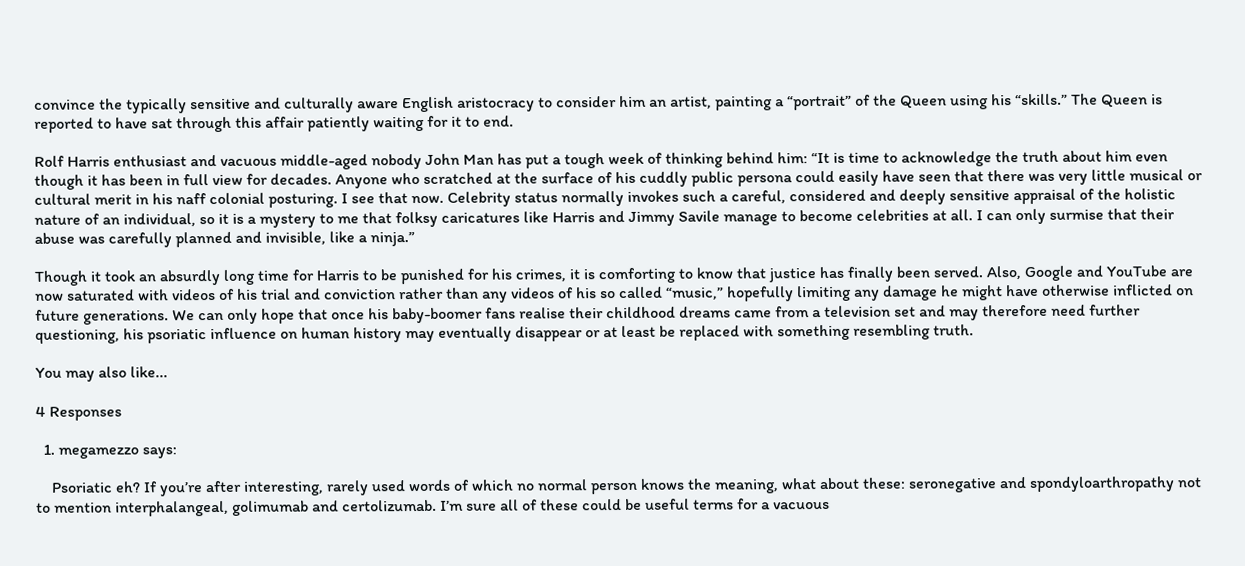convince the typically sensitive and culturally aware English aristocracy to consider him an artist, painting a “portrait” of the Queen using his “skills.” The Queen is reported to have sat through this affair patiently waiting for it to end.

Rolf Harris enthusiast and vacuous middle-aged nobody John Man has put a tough week of thinking behind him: “It is time to acknowledge the truth about him even though it has been in full view for decades. Anyone who scratched at the surface of his cuddly public persona could easily have seen that there was very little musical or cultural merit in his naff colonial posturing. I see that now. Celebrity status normally invokes such a careful, considered and deeply sensitive appraisal of the holistic nature of an individual, so it is a mystery to me that folksy caricatures like Harris and Jimmy Savile manage to become celebrities at all. I can only surmise that their abuse was carefully planned and invisible, like a ninja.”

Though it took an absurdly long time for Harris to be punished for his crimes, it is comforting to know that justice has finally been served. Also, Google and YouTube are now saturated with videos of his trial and conviction rather than any videos of his so called “music,” hopefully limiting any damage he might have otherwise inflicted on future generations. We can only hope that once his baby-boomer fans realise their childhood dreams came from a television set and may therefore need further questioning, his psoriatic influence on human history may eventually disappear or at least be replaced with something resembling truth.

You may also like...

4 Responses

  1. megamezzo says:

    Psoriatic eh? If you’re after interesting, rarely used words of which no normal person knows the meaning, what about these: seronegative and spondyloarthropathy not to mention interphalangeal, golimumab and certolizumab. I’m sure all of these could be useful terms for a vacuous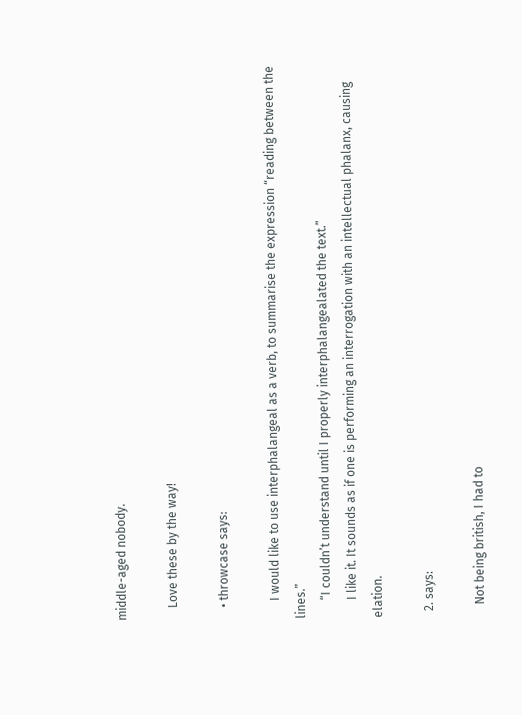middle-aged nobody.

    Love these by the way!

    • throwcase says:

      I would like to use interphalangeal as a verb, to summarise the expression “reading between the lines.”
      “I couldn’t understand until I properly interphalangealated the text.”
      I like it. It sounds as if one is performing an interrogation with an intellectual phalanx, causing elation.

  2. says:

    Not being british, I had to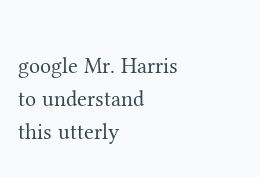google Mr. Harris to understand this utterly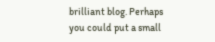brilliant blog. Perhaps you could put a small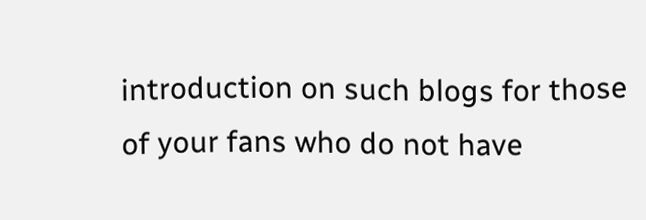introduction on such blogs for those of your fans who do not have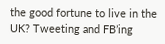the good fortune to live in the UK? Tweeting and FB’ing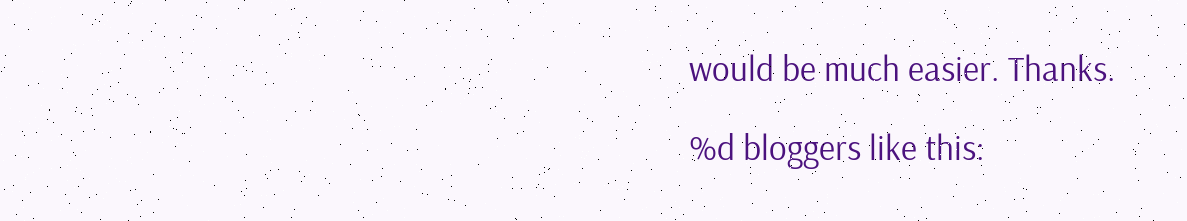would be much easier. Thanks.

%d bloggers like this: